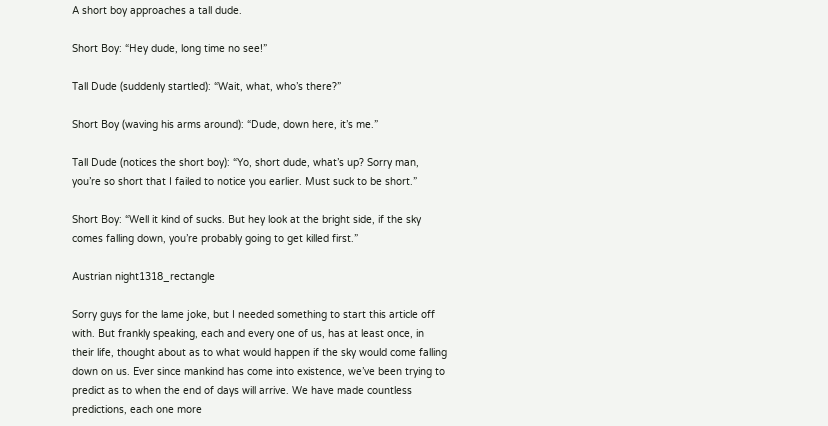A short boy approaches a tall dude.

Short Boy: “Hey dude, long time no see!”

Tall Dude (suddenly startled): “Wait, what, who’s there?”

Short Boy (waving his arms around): “Dude, down here, it’s me.”

Tall Dude (notices the short boy): “Yo, short dude, what’s up? Sorry man, you’re so short that I failed to notice you earlier. Must suck to be short.”

Short Boy: “Well it kind of sucks. But hey look at the bright side, if the sky comes falling down, you’re probably going to get killed first.”

Austrian night1318_rectangle

Sorry guys for the lame joke, but I needed something to start this article off with. But frankly speaking, each and every one of us, has at least once, in their life, thought about as to what would happen if the sky would come falling down on us. Ever since mankind has come into existence, we’ve been trying to predict as to when the end of days will arrive. We have made countless predictions, each one more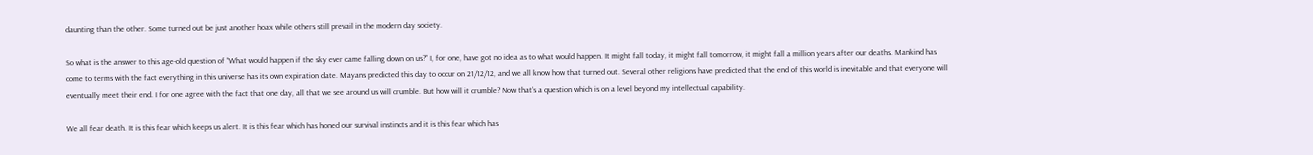daunting than the other. Some turned out be just another hoax while others still prevail in the modern day society.

So what is the answer to this age-old question of “What would happen if the sky ever came falling down on us?” I, for one, have got no idea as to what would happen. It might fall today, it might fall tomorrow, it might fall a million years after our deaths. Mankind has come to terms with the fact everything in this universe has its own expiration date. Mayans predicted this day to occur on 21/12/12, and we all know how that turned out. Several other religions have predicted that the end of this world is inevitable and that everyone will eventually meet their end. I for one agree with the fact that one day, all that we see around us will crumble. But how will it crumble? Now that’s a question which is on a level beyond my intellectual capability.

We all fear death. It is this fear which keeps us alert. It is this fear which has honed our survival instincts and it is this fear which has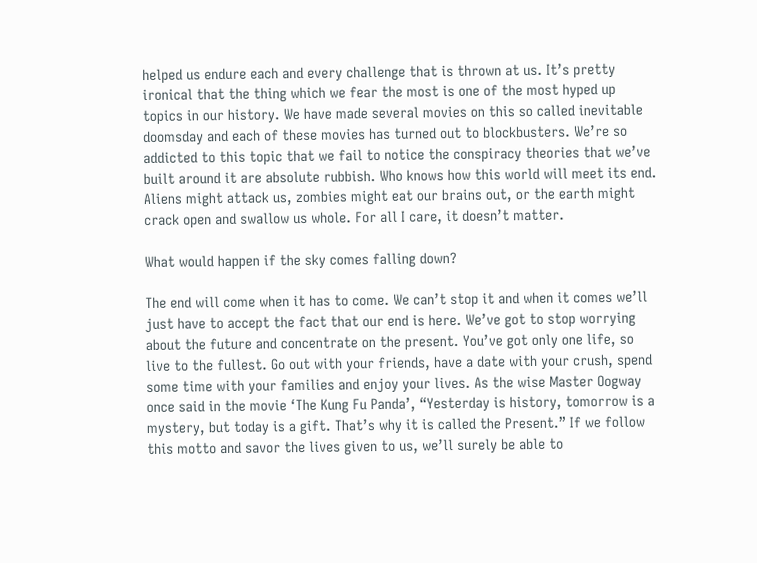helped us endure each and every challenge that is thrown at us. It’s pretty ironical that the thing which we fear the most is one of the most hyped up topics in our history. We have made several movies on this so called inevitable doomsday and each of these movies has turned out to blockbusters. We’re so addicted to this topic that we fail to notice the conspiracy theories that we’ve built around it are absolute rubbish. Who knows how this world will meet its end. Aliens might attack us, zombies might eat our brains out, or the earth might crack open and swallow us whole. For all I care, it doesn’t matter.

What would happen if the sky comes falling down?

The end will come when it has to come. We can’t stop it and when it comes we’ll just have to accept the fact that our end is here. We’ve got to stop worrying about the future and concentrate on the present. You’ve got only one life, so live to the fullest. Go out with your friends, have a date with your crush, spend some time with your families and enjoy your lives. As the wise Master Oogway once said in the movie ‘The Kung Fu Panda’, “Yesterday is history, tomorrow is a mystery, but today is a gift. That’s why it is called the Present.” If we follow this motto and savor the lives given to us, we’ll surely be able to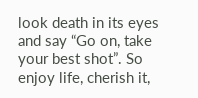look death in its eyes and say “Go on, take your best shot”. So enjoy life, cherish it,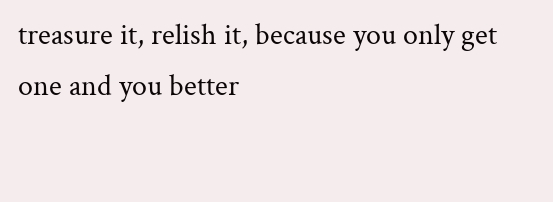treasure it, relish it, because you only get one and you better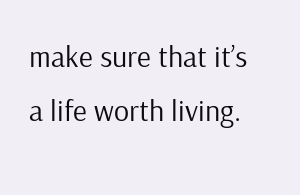make sure that it’s a life worth living.